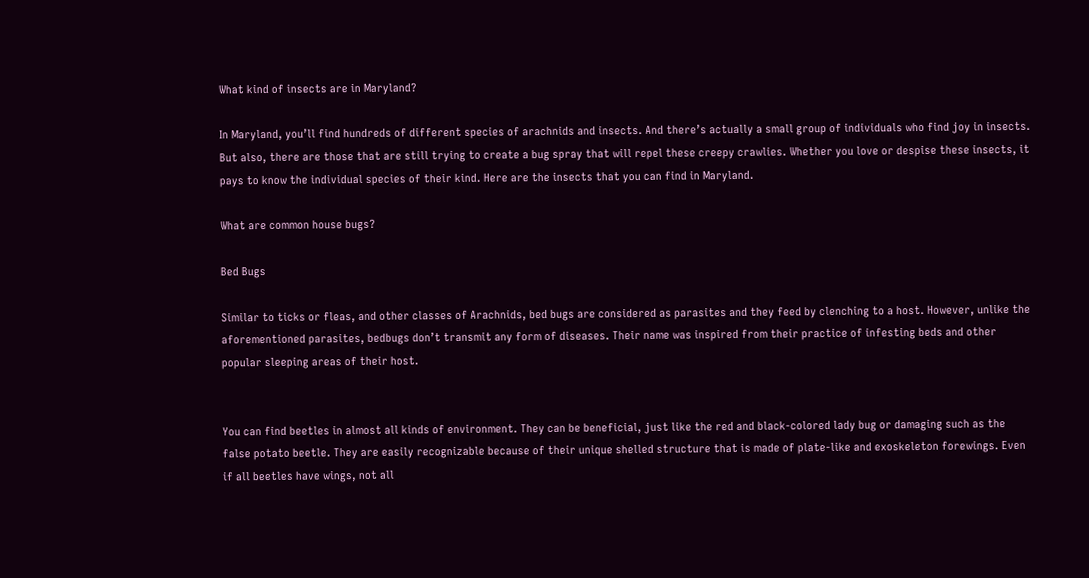What kind of insects are in Maryland?

In Maryland, you’ll find hundreds of different species of arachnids and insects. And there’s actually a small group of individuals who find joy in insects. But also, there are those that are still trying to create a bug spray that will repel these creepy crawlies. Whether you love or despise these insects, it pays to know the individual species of their kind. Here are the insects that you can find in Maryland.

What are common house bugs?

Bed Bugs

Similar to ticks or fleas, and other classes of Arachnids, bed bugs are considered as parasites and they feed by clenching to a host. However, unlike the aforementioned parasites, bedbugs don’t transmit any form of diseases. Their name was inspired from their practice of infesting beds and other popular sleeping areas of their host.


You can find beetles in almost all kinds of environment. They can be beneficial, just like the red and black-colored lady bug or damaging such as the false potato beetle. They are easily recognizable because of their unique shelled structure that is made of plate-like and exoskeleton forewings. Even if all beetles have wings, not all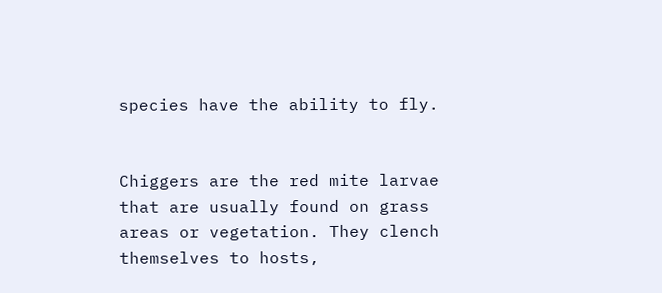species have the ability to fly.


Chiggers are the red mite larvae that are usually found on grass areas or vegetation. They clench themselves to hosts,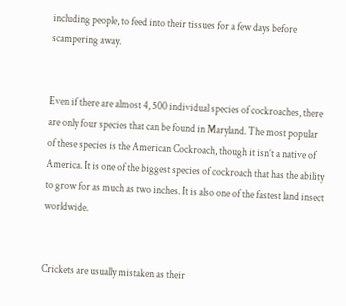including people, to feed into their tissues for a few days before scampering away.


Even if there are almost 4, 500 individual species of cockroaches, there are only four species that can be found in Maryland. The most popular of these species is the American Cockroach, though it isn’t a native of America. It is one of the biggest species of cockroach that has the ability to grow for as much as two inches. It is also one of the fastest land insect worldwide.


Crickets are usually mistaken as their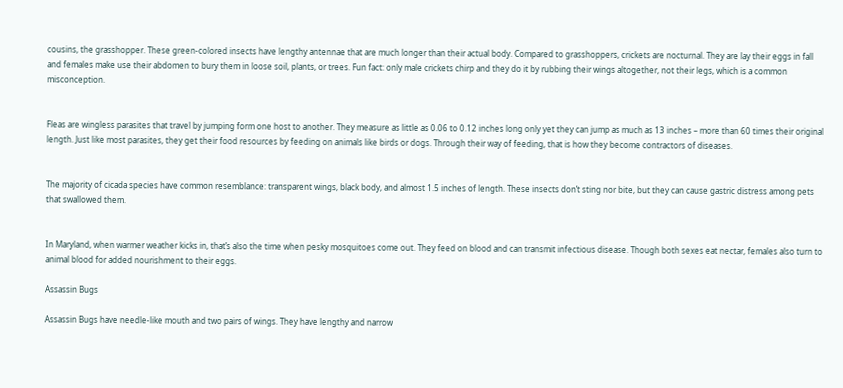cousins, the grasshopper. These green-colored insects have lengthy antennae that are much longer than their actual body. Compared to grasshoppers, crickets are nocturnal. They are lay their eggs in fall and females make use their abdomen to bury them in loose soil, plants, or trees. Fun fact: only male crickets chirp and they do it by rubbing their wings altogether, not their legs, which is a common misconception.


Fleas are wingless parasites that travel by jumping form one host to another. They measure as little as 0.06 to 0.12 inches long only yet they can jump as much as 13 inches – more than 60 times their original length. Just like most parasites, they get their food resources by feeding on animals like birds or dogs. Through their way of feeding, that is how they become contractors of diseases.


The majority of cicada species have common resemblance: transparent wings, black body, and almost 1.5 inches of length. These insects don’t sting nor bite, but they can cause gastric distress among pets that swallowed them.


In Maryland, when warmer weather kicks in, that’s also the time when pesky mosquitoes come out. They feed on blood and can transmit infectious disease. Though both sexes eat nectar, females also turn to animal blood for added nourishment to their eggs.

Assassin Bugs

Assassin Bugs have needle-like mouth and two pairs of wings. They have lengthy and narrow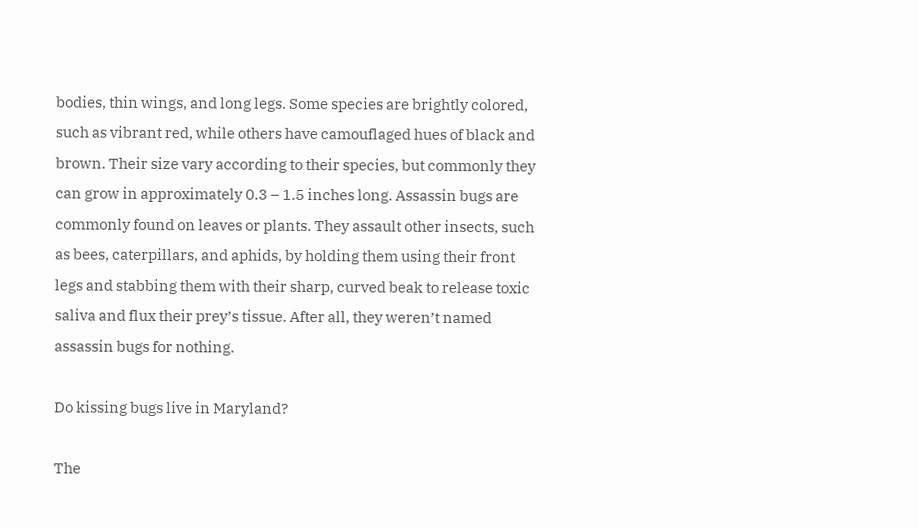bodies, thin wings, and long legs. Some species are brightly colored, such as vibrant red, while others have camouflaged hues of black and brown. Their size vary according to their species, but commonly they can grow in approximately 0.3 – 1.5 inches long. Assassin bugs are commonly found on leaves or plants. They assault other insects, such as bees, caterpillars, and aphids, by holding them using their front legs and stabbing them with their sharp, curved beak to release toxic saliva and flux their prey’s tissue. After all, they weren’t named assassin bugs for nothing.

Do kissing bugs live in Maryland?

The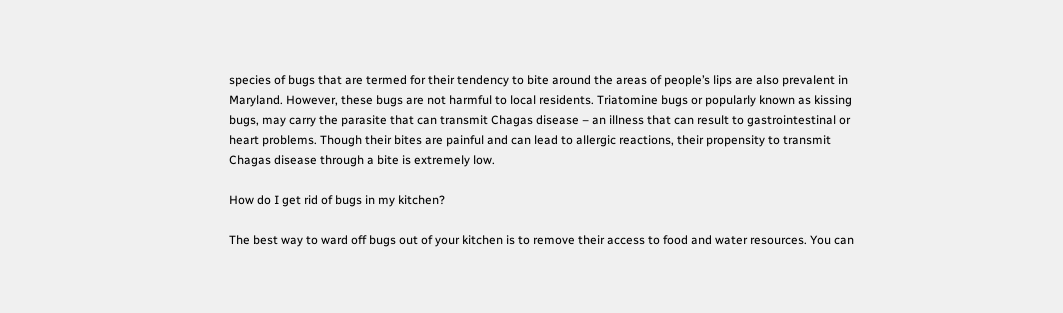species of bugs that are termed for their tendency to bite around the areas of people’s lips are also prevalent in Maryland. However, these bugs are not harmful to local residents. Triatomine bugs or popularly known as kissing bugs, may carry the parasite that can transmit Chagas disease – an illness that can result to gastrointestinal or heart problems. Though their bites are painful and can lead to allergic reactions, their propensity to transmit Chagas disease through a bite is extremely low.

How do I get rid of bugs in my kitchen?

The best way to ward off bugs out of your kitchen is to remove their access to food and water resources. You can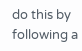do this by following a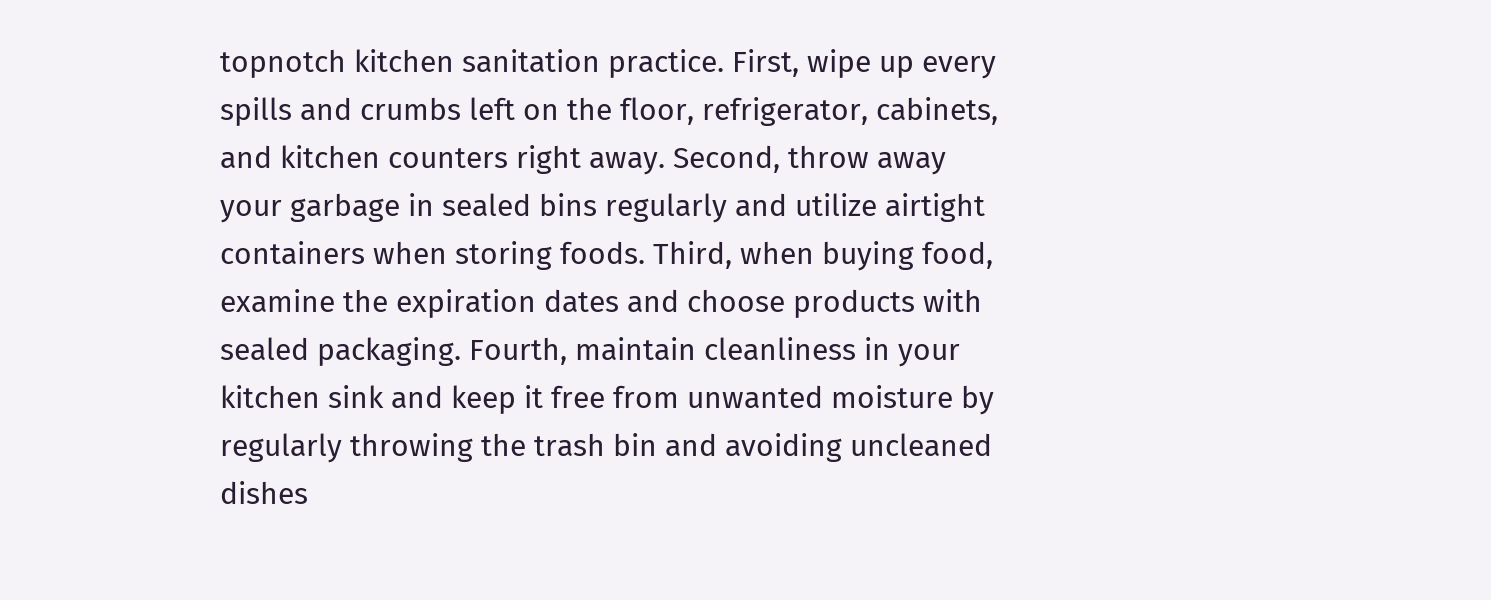topnotch kitchen sanitation practice. First, wipe up every spills and crumbs left on the floor, refrigerator, cabinets, and kitchen counters right away. Second, throw away your garbage in sealed bins regularly and utilize airtight containers when storing foods. Third, when buying food, examine the expiration dates and choose products with sealed packaging. Fourth, maintain cleanliness in your kitchen sink and keep it free from unwanted moisture by regularly throwing the trash bin and avoiding uncleaned dishes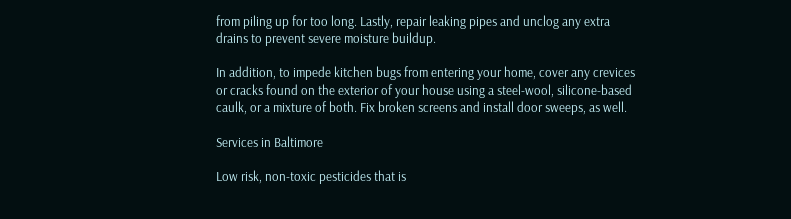from piling up for too long. Lastly, repair leaking pipes and unclog any extra drains to prevent severe moisture buildup.

In addition, to impede kitchen bugs from entering your home, cover any crevices or cracks found on the exterior of your house using a steel-wool, silicone-based caulk, or a mixture of both. Fix broken screens and install door sweeps, as well.

Services in Baltimore

Low risk, non-toxic pesticides that is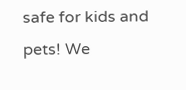safe for kids and pets! We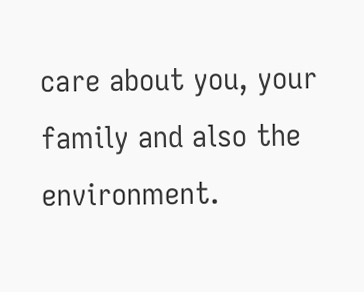care about you, your family and also the environment.